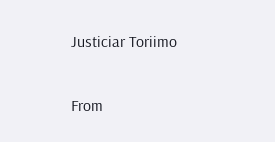Justiciar Toriimo

From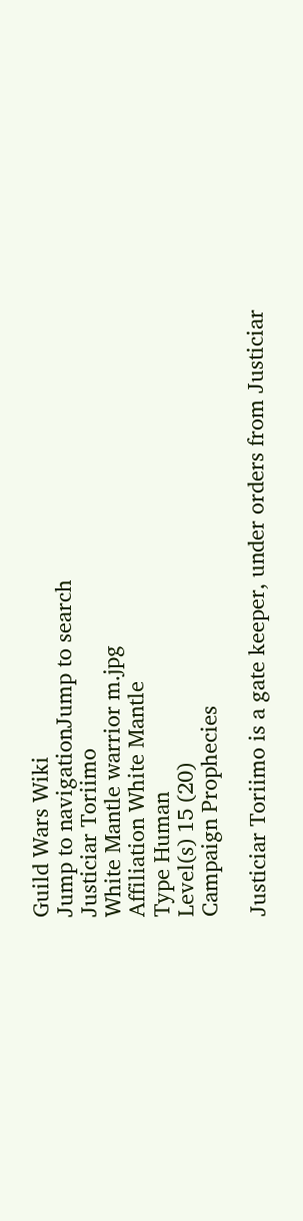Guild Wars Wiki
Jump to navigationJump to search
Justiciar Toriimo
White Mantle warrior m.jpg
Affiliation White Mantle
Type Human
Level(s) 15 (20)
Campaign Prophecies

Justiciar Toriimo is a gate keeper, under orders from Justiciar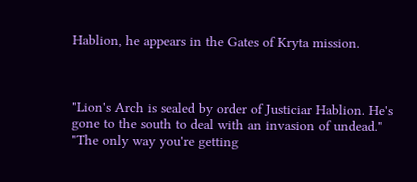Hablion, he appears in the Gates of Kryta mission.



"Lion's Arch is sealed by order of Justiciar Hablion. He's gone to the south to deal with an invasion of undead."
"The only way you're getting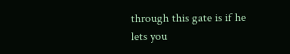through this gate is if he lets you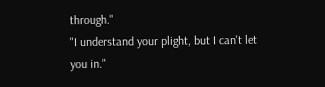through."
"I understand your plight, but I can't let you in."